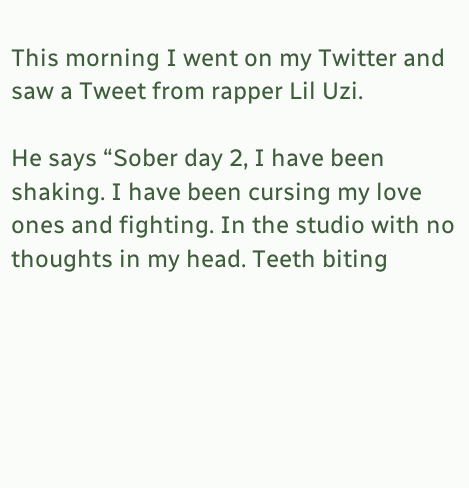This morning I went on my Twitter and saw a Tweet from rapper Lil Uzi.

He says “Sober day 2, I have been shaking. I have been cursing my love ones and fighting. In the studio with no thoughts in my head. Teeth biting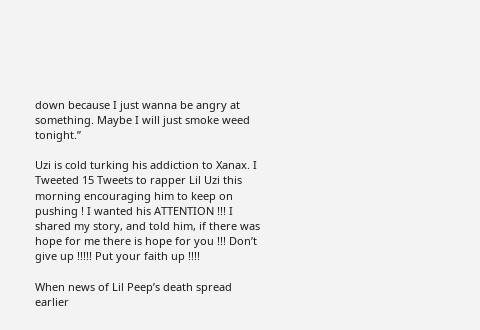down because I just wanna be angry at something. Maybe I will just smoke weed tonight.”

Uzi is cold turking his addiction to Xanax. I Tweeted 15 Tweets to rapper Lil Uzi this morning encouraging him to keep on pushing ! I wanted his ATTENTION !!! I shared my story, and told him, if there was hope for me there is hope for you !!! Don’t give up !!!!! Put your faith up !!!!

When news of Lil Peep’s death spread earlier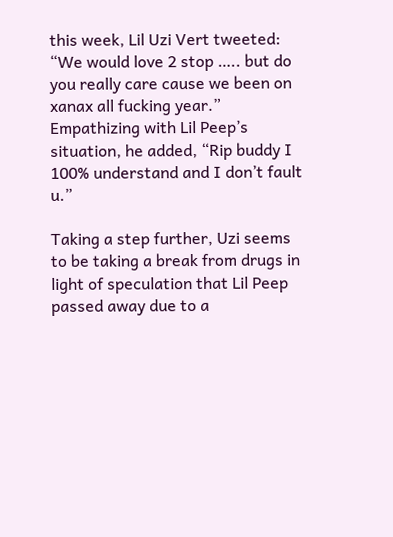this week, Lil Uzi Vert tweeted: “We would love 2 stop ….. but do you really care cause we been on xanax all fucking year.” Empathizing with Lil Peep’s situation, he added, “Rip buddy I 100% understand and I don’t fault u.”

Taking a step further, Uzi seems to be taking a break from drugs in light of speculation that Lil Peep passed away due to a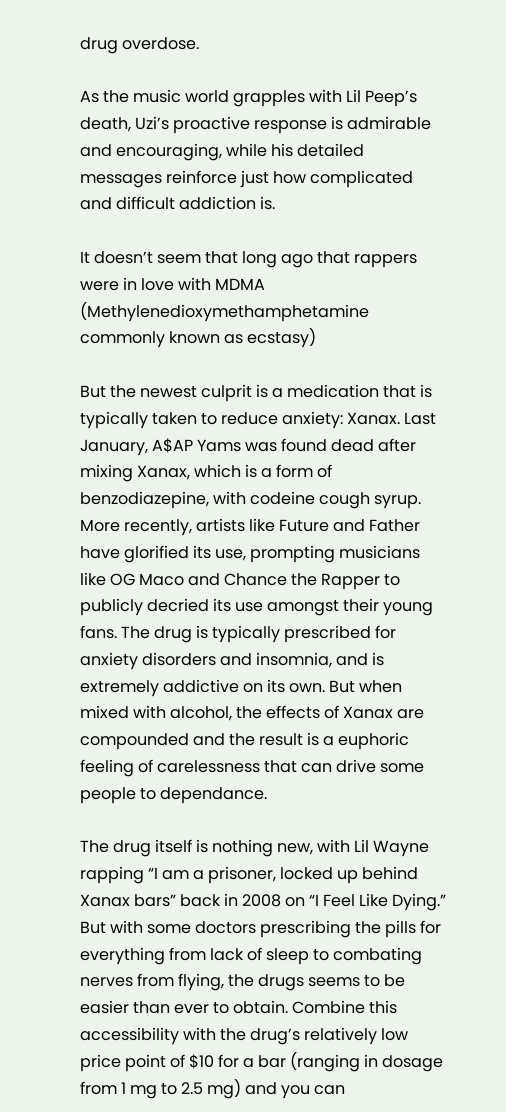drug overdose.

As the music world grapples with Lil Peep’s death, Uzi’s proactive response is admirable and encouraging, while his detailed messages reinforce just how complicated and difficult addiction is.

It doesn’t seem that long ago that rappers were in love with MDMA (Methylenedioxymethamphetamine commonly known as ecstasy)

But the newest culprit is a medication that is typically taken to reduce anxiety: Xanax. Last January, A$AP Yams was found dead after mixing Xanax, which is a form of benzodiazepine, with codeine cough syrup. More recently, artists like Future and Father have glorified its use, prompting musicians like OG Maco and Chance the Rapper to publicly decried its use amongst their young fans. The drug is typically prescribed for anxiety disorders and insomnia, and is extremely addictive on its own. But when mixed with alcohol, the effects of Xanax are compounded and the result is a euphoric feeling of carelessness that can drive some people to dependance.

The drug itself is nothing new, with Lil Wayne rapping “I am a prisoner, locked up behind Xanax bars” back in 2008 on “I Feel Like Dying.” But with some doctors prescribing the pills for everything from lack of sleep to combating nerves from flying, the drugs seems to be easier than ever to obtain. Combine this accessibility with the drug’s relatively low price point of $10 for a bar (ranging in dosage from 1 mg to 2.5 mg) and you can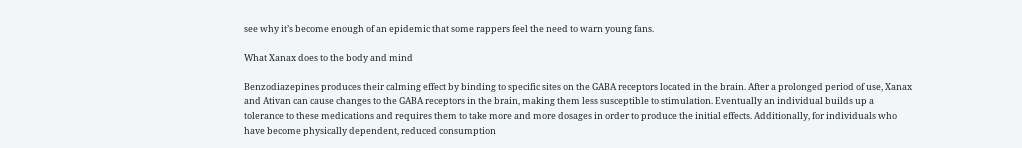see why it’s become enough of an epidemic that some rappers feel the need to warn young fans.

What Xanax does to the body and mind

Benzodiazepines produces their calming effect by binding to specific sites on the GABA receptors located in the brain. After a prolonged period of use, Xanax and Ativan can cause changes to the GABA receptors in the brain, making them less susceptible to stimulation. Eventually an individual builds up a tolerance to these medications and requires them to take more and more dosages in order to produce the initial effects. Additionally, for individuals who have become physically dependent, reduced consumption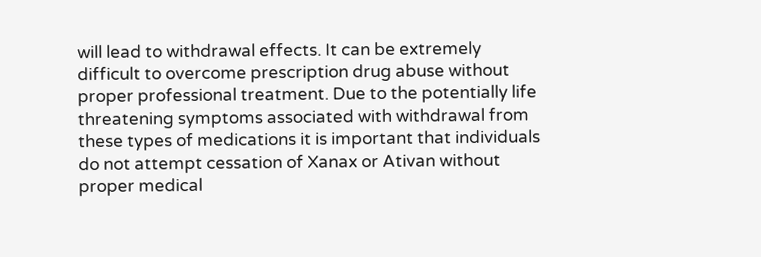will lead to withdrawal effects. It can be extremely difficult to overcome prescription drug abuse without proper professional treatment. Due to the potentially life threatening symptoms associated with withdrawal from these types of medications it is important that individuals do not attempt cessation of Xanax or Ativan without proper medical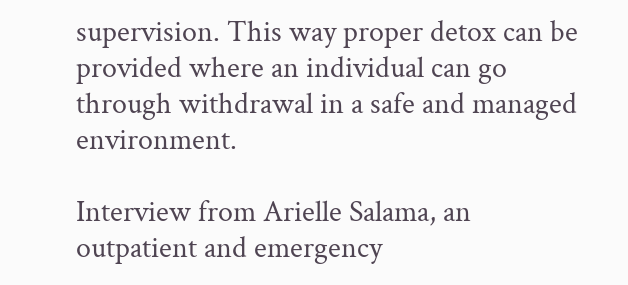supervision. This way proper detox can be provided where an individual can go through withdrawal in a safe and managed environment.

Interview from Arielle Salama, an outpatient and emergency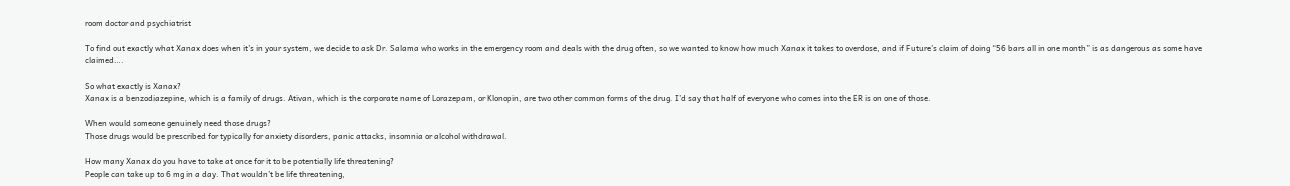room doctor and psychiatrist

To find out exactly what Xanax does when it’s in your system, we decide to ask Dr. Salama who works in the emergency room and deals with the drug often, so we wanted to know how much Xanax it takes to overdose, and if Future’s claim of doing “56 bars all in one month” is as dangerous as some have claimed….

So what exactly is Xanax?
Xanax is a benzodiazepine, which is a family of drugs. Ativan, which is the corporate name of Lorazepam, or Klonopin, are two other common forms of the drug. I’d say that half of everyone who comes into the ER is on one of those.

When would someone genuinely need those drugs?
Those drugs would be prescribed for typically for anxiety disorders, panic attacks, insomnia or alcohol withdrawal.

How many Xanax do you have to take at once for it to be potentially life threatening?
People can take up to 6 mg in a day. That wouldn’t be life threatening,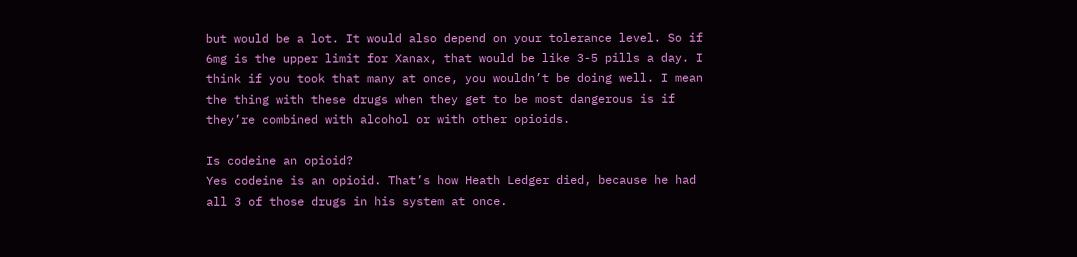but would be a lot. It would also depend on your tolerance level. So if 6mg is the upper limit for Xanax, that would be like 3-5 pills a day. I think if you took that many at once, you wouldn’t be doing well. I mean the thing with these drugs when they get to be most dangerous is if they’re combined with alcohol or with other opioids.

Is codeine an opioid?
Yes codeine is an opioid. That’s how Heath Ledger died, because he had all 3 of those drugs in his system at once.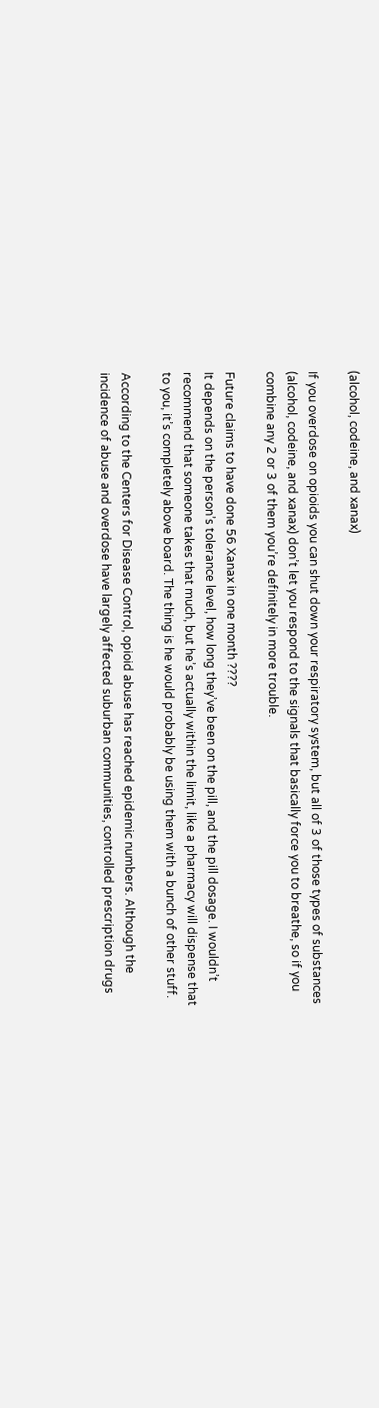(alcohol, codeine, and xanax)

If you overdose on opioids you can shut down your respiratory system, but all of 3 of those types of substances (alcohol, codeine, and xanax) don’t let you respond to the signals that basically force you to breathe, so if you combine any 2 or 3 of them you’re definitely in more trouble.

Future claims to have done 56 Xanax in one month ????
It depends on the person’s tolerance level, how long they’ve been on the pill, and the pill dosage. I wouldn’t recommend that someone takes that much, but he’s actually within the limit, like a pharmacy will dispense that to you, it’s completely above board. The thing is he would probably be using them with a bunch of other stuff.

According to the Centers for Disease Control, opioid abuse has reached epidemic numbers. Although the incidence of abuse and overdose have largely affected suburban communities, controlled prescription drugs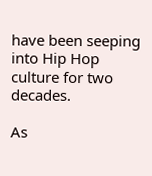have been seeping into Hip Hop culture for two decades.

As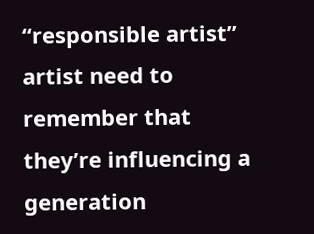“responsible artist” artist need to remember that they’re influencing a generation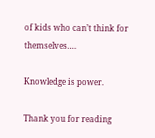of kids who can’t think for themselves….

Knowledge is power.

Thank you for reading